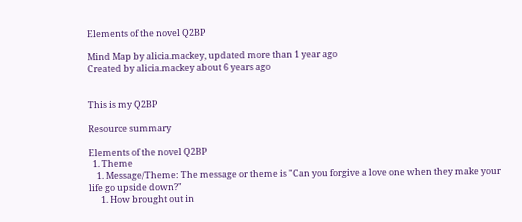Elements of the novel Q2BP

Mind Map by alicia.mackey, updated more than 1 year ago
Created by alicia.mackey about 6 years ago


This is my Q2BP

Resource summary

Elements of the novel Q2BP
  1. Theme
    1. Message/Theme: The message or theme is "Can you forgive a love one when they make your life go upside down?"
      1. How brought out in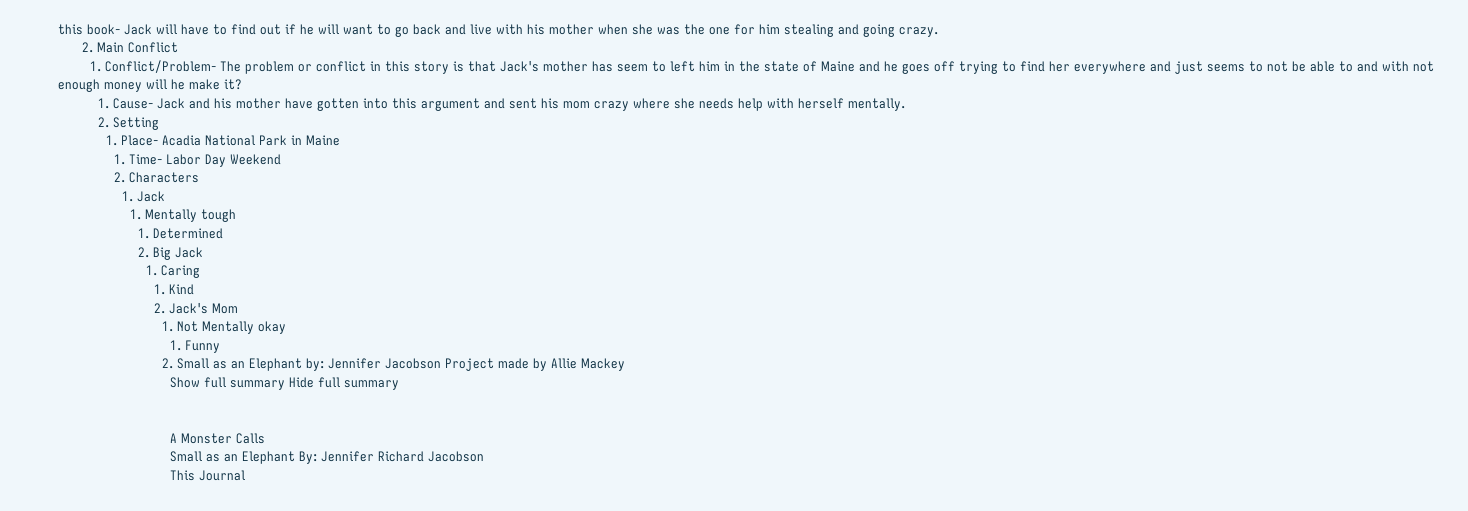this book- Jack will have to find out if he will want to go back and live with his mother when she was the one for him stealing and going crazy.
      2. Main Conflict
        1. Conflict/Problem- The problem or conflict in this story is that Jack's mother has seem to left him in the state of Maine and he goes off trying to find her everywhere and just seems to not be able to and with not enough money will he make it?
          1. Cause- Jack and his mother have gotten into this argument and sent his mom crazy where she needs help with herself mentally.
          2. Setting
            1. Place- Acadia National Park in Maine
              1. Time- Labor Day Weekend
              2. Characters
                1. Jack
                  1. Mentally tough
                    1. Determined
                    2. Big Jack
                      1. Caring
                        1. Kind
                        2. Jack's Mom
                          1. Not Mentally okay
                            1. Funny
                          2. Small as an Elephant by: Jennifer Jacobson Project made by Allie Mackey
                            Show full summary Hide full summary


                            A Monster Calls
                            Small as an Elephant By: Jennifer Richard Jacobson
                            This Journal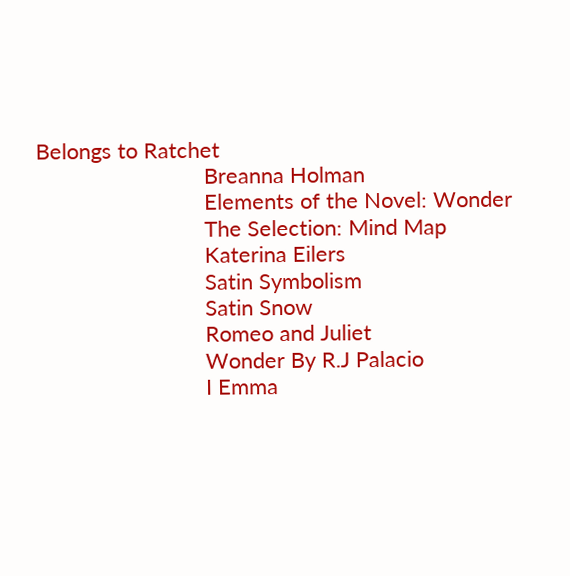Belongs to Ratchet
                            Breanna Holman
                            Elements of the Novel: Wonder
                            The Selection: Mind Map
                            Katerina Eilers
                            Satin Symbolism
                            Satin Snow
                            Romeo and Juliet
                            Wonder By R.J Palacio
                            I Emma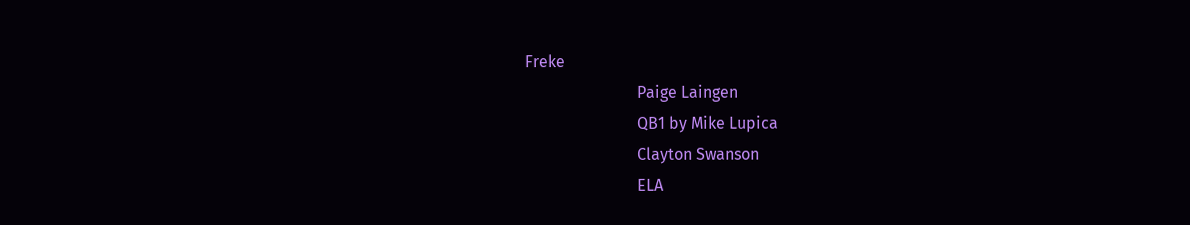Freke
                            Paige Laingen
                            QB1 by Mike Lupica
                            Clayton Swanson
                            ELA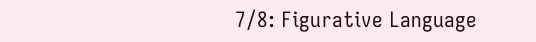7/8: Figurative Language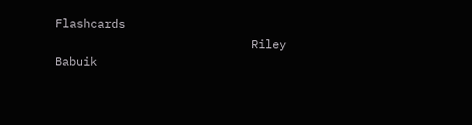Flashcards
                            Riley Babuik